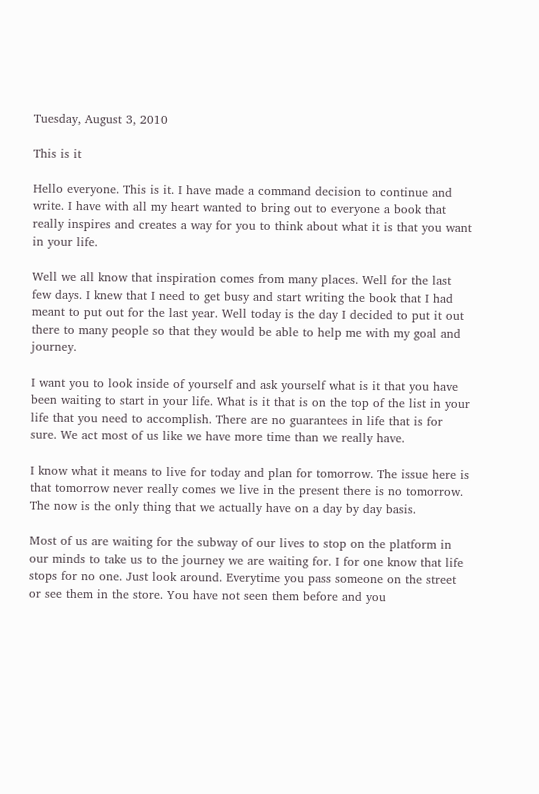Tuesday, August 3, 2010

This is it

Hello everyone. This is it. I have made a command decision to continue and write. I have with all my heart wanted to bring out to everyone a book that really inspires and creates a way for you to think about what it is that you want in your life.

Well we all know that inspiration comes from many places. Well for the last few days. I knew that I need to get busy and start writing the book that I had meant to put out for the last year. Well today is the day I decided to put it out there to many people so that they would be able to help me with my goal and journey.

I want you to look inside of yourself and ask yourself what is it that you have been waiting to start in your life. What is it that is on the top of the list in your life that you need to accomplish. There are no guarantees in life that is for sure. We act most of us like we have more time than we really have.

I know what it means to live for today and plan for tomorrow. The issue here is that tomorrow never really comes we live in the present there is no tomorrow. The now is the only thing that we actually have on a day by day basis.

Most of us are waiting for the subway of our lives to stop on the platform in our minds to take us to the journey we are waiting for. I for one know that life stops for no one. Just look around. Everytime you pass someone on the street or see them in the store. You have not seen them before and you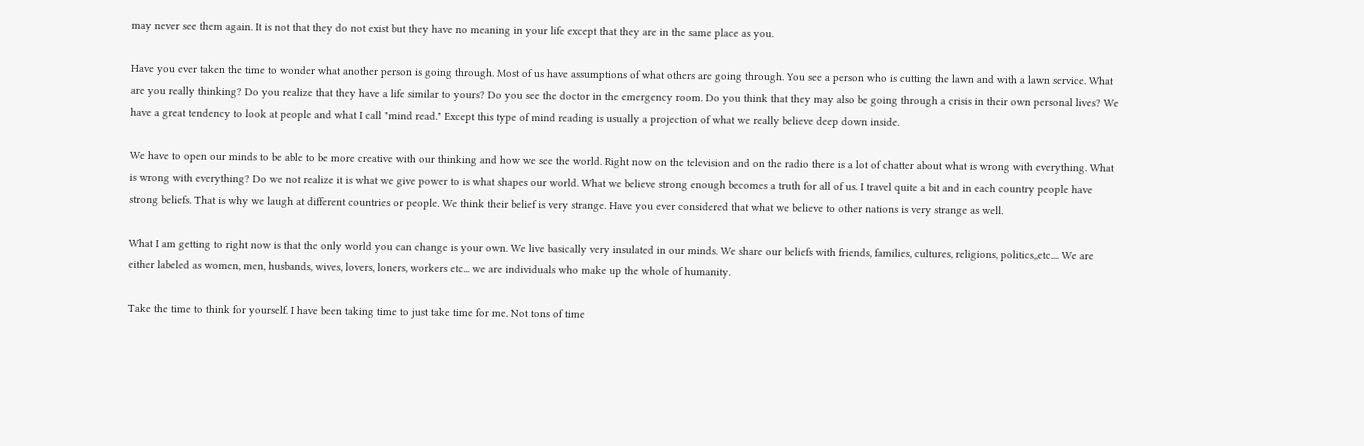may never see them again. It is not that they do not exist but they have no meaning in your life except that they are in the same place as you.

Have you ever taken the time to wonder what another person is going through. Most of us have assumptions of what others are going through. You see a person who is cutting the lawn and with a lawn service. What are you really thinking? Do you realize that they have a life similar to yours? Do you see the doctor in the emergency room. Do you think that they may also be going through a crisis in their own personal lives? We have a great tendency to look at people and what I call "mind read." Except this type of mind reading is usually a projection of what we really believe deep down inside.

We have to open our minds to be able to be more creative with our thinking and how we see the world. Right now on the television and on the radio there is a lot of chatter about what is wrong with everything. What is wrong with everything? Do we not realize it is what we give power to is what shapes our world. What we believe strong enough becomes a truth for all of us. I travel quite a bit and in each country people have strong beliefs. That is why we laugh at different countries or people. We think their belief is very strange. Have you ever considered that what we believe to other nations is very strange as well.

What I am getting to right now is that the only world you can change is your own. We live basically very insulated in our minds. We share our beliefs with friends, families, cultures, religions, politics,,etc.... We are either labeled as women, men, husbands, wives, lovers, loners, workers etc... we are individuals who make up the whole of humanity.

Take the time to think for yourself. I have been taking time to just take time for me. Not tons of time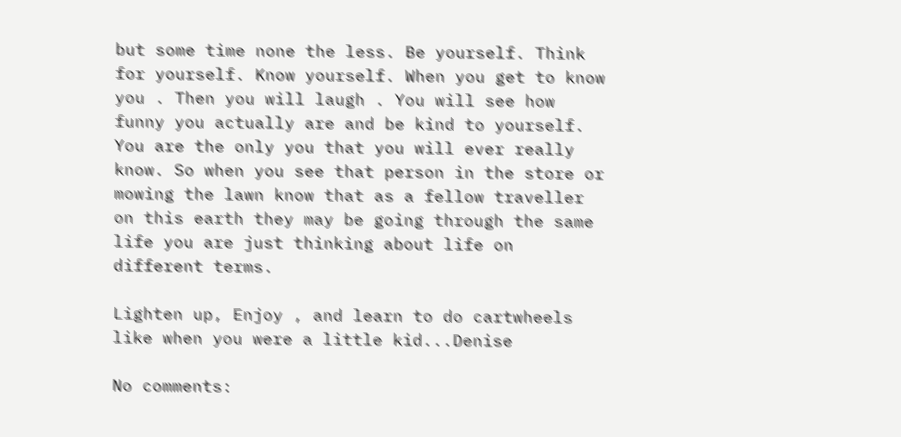but some time none the less. Be yourself. Think for yourself. Know yourself. When you get to know you . Then you will laugh . You will see how funny you actually are and be kind to yourself. You are the only you that you will ever really know. So when you see that person in the store or mowing the lawn know that as a fellow traveller on this earth they may be going through the same life you are just thinking about life on different terms.

Lighten up, Enjoy , and learn to do cartwheels like when you were a little kid...Denise

No comments: